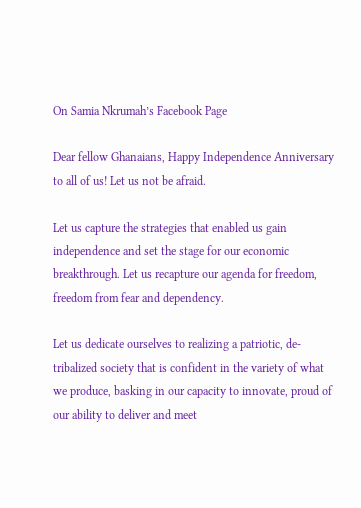On Samia Nkrumah’s Facebook Page

Dear fellow Ghanaians, Happy Independence Anniversary to all of us! Let us not be afraid.

Let us capture the strategies that enabled us gain independence and set the stage for our economic breakthrough. Let us recapture our agenda for freedom, freedom from fear and dependency.

Let us dedicate ourselves to realizing a patriotic, de-tribalized society that is confident in the variety of what we produce, basking in our capacity to innovate, proud of our ability to deliver and meet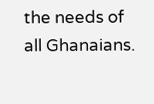the needs of all Ghanaians.